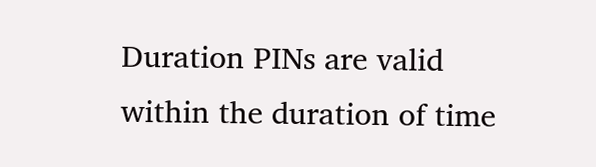Duration PINs are valid within the duration of time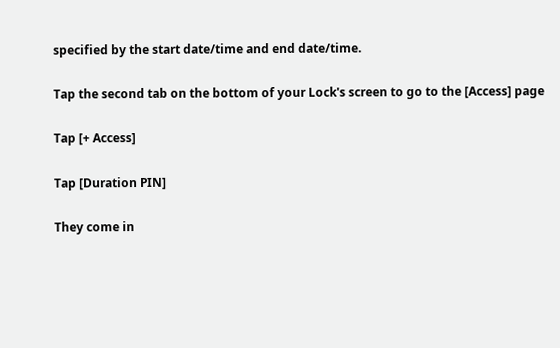specified by the start date/time and end date/time.

Tap the second tab on the bottom of your Lock's screen to go to the [Access] page

Tap [+ Access]

Tap [Duration PIN]

They come in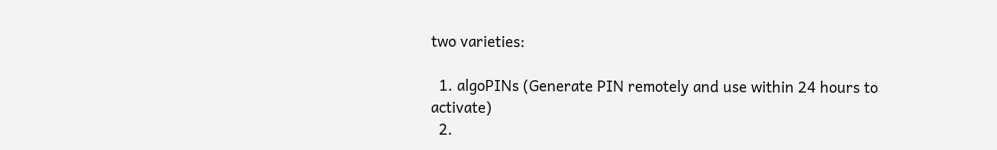two varieties:

  1. algoPINs (Generate PIN remotely and use within 24 hours to activate)
  2.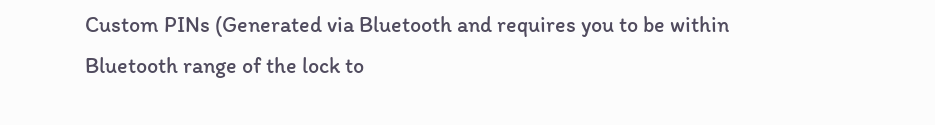Custom PINs (Generated via Bluetooth and requires you to be within Bluetooth range of the lock to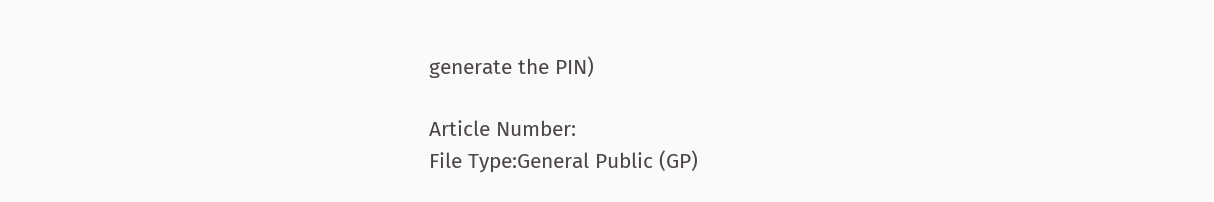generate the PIN)

Article Number:
File Type:General Public (GP)